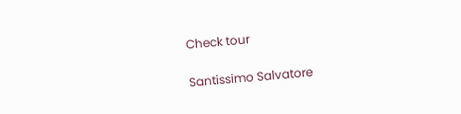Check tour

Santissimo Salvatore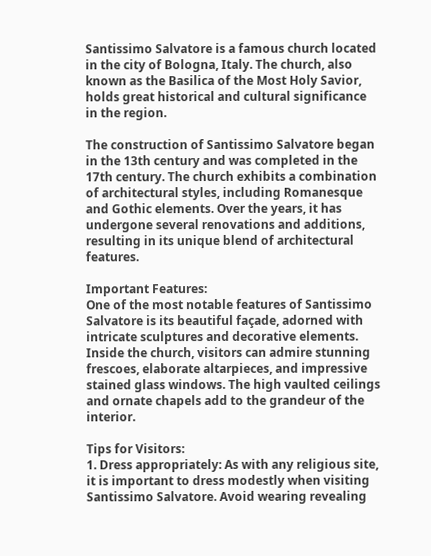Santissimo Salvatore is a famous church located in the city of Bologna, Italy. The church, also known as the Basilica of the Most Holy Savior, holds great historical and cultural significance in the region.

The construction of Santissimo Salvatore began in the 13th century and was completed in the 17th century. The church exhibits a combination of architectural styles, including Romanesque and Gothic elements. Over the years, it has undergone several renovations and additions, resulting in its unique blend of architectural features.

Important Features:
One of the most notable features of Santissimo Salvatore is its beautiful façade, adorned with intricate sculptures and decorative elements. Inside the church, visitors can admire stunning frescoes, elaborate altarpieces, and impressive stained glass windows. The high vaulted ceilings and ornate chapels add to the grandeur of the interior.

Tips for Visitors:
1. Dress appropriately: As with any religious site, it is important to dress modestly when visiting Santissimo Salvatore. Avoid wearing revealing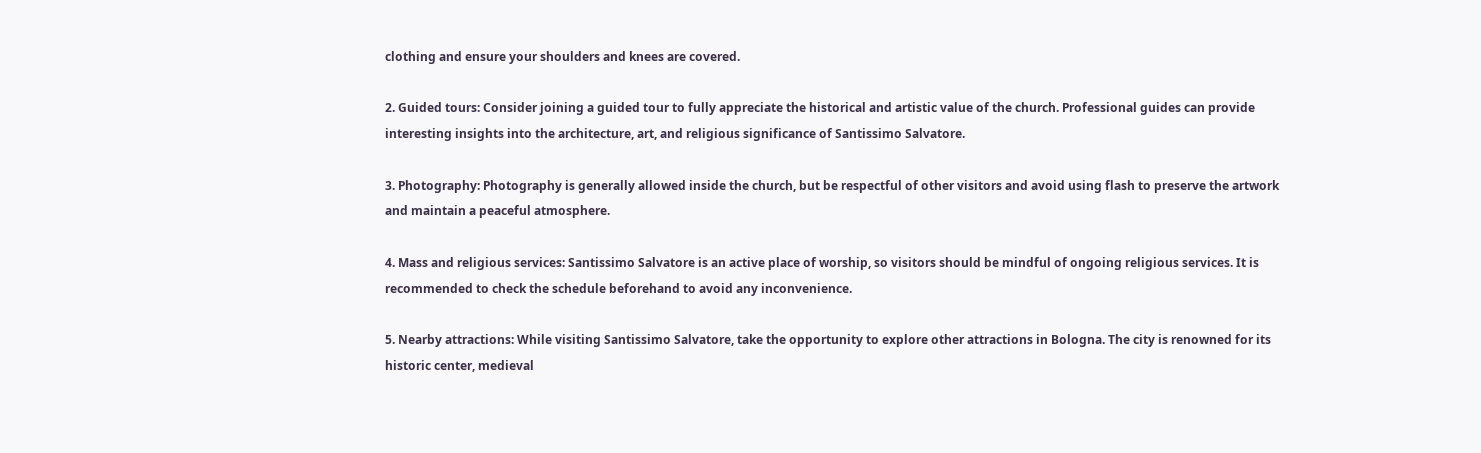clothing and ensure your shoulders and knees are covered.

2. Guided tours: Consider joining a guided tour to fully appreciate the historical and artistic value of the church. Professional guides can provide interesting insights into the architecture, art, and religious significance of Santissimo Salvatore.

3. Photography: Photography is generally allowed inside the church, but be respectful of other visitors and avoid using flash to preserve the artwork and maintain a peaceful atmosphere.

4. Mass and religious services: Santissimo Salvatore is an active place of worship, so visitors should be mindful of ongoing religious services. It is recommended to check the schedule beforehand to avoid any inconvenience.

5. Nearby attractions: While visiting Santissimo Salvatore, take the opportunity to explore other attractions in Bologna. The city is renowned for its historic center, medieval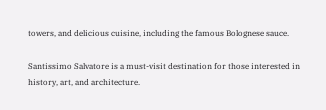towers, and delicious cuisine, including the famous Bolognese sauce.

Santissimo Salvatore is a must-visit destination for those interested in history, art, and architecture.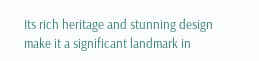Its rich heritage and stunning design make it a significant landmark in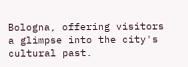Bologna, offering visitors a glimpse into the city's cultural past.